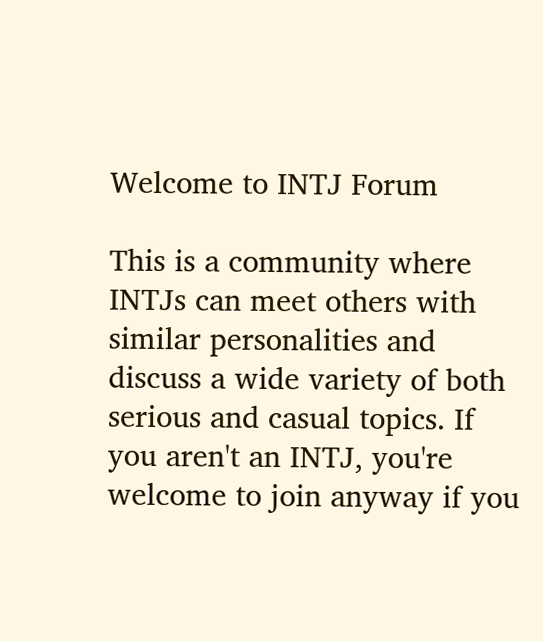Welcome to INTJ Forum

This is a community where INTJs can meet others with similar personalities and discuss a wide variety of both serious and casual topics. If you aren't an INTJ, you're welcome to join anyway if you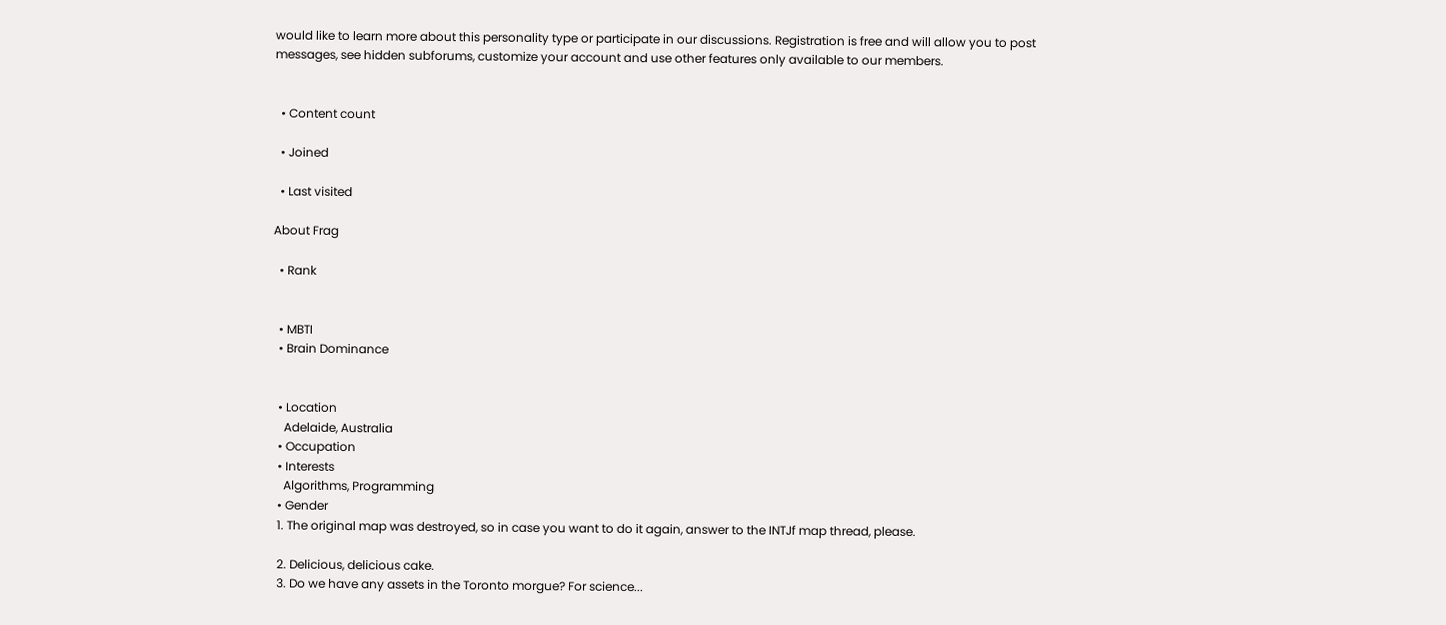would like to learn more about this personality type or participate in our discussions. Registration is free and will allow you to post messages, see hidden subforums, customize your account and use other features only available to our members.


  • Content count

  • Joined

  • Last visited

About Frag

  • Rank


  • MBTI
  • Brain Dominance


  • Location
    Adelaide, Australia
  • Occupation
  • Interests
    Algorithms, Programming
  • Gender
  1. The original map was destroyed, so in case you want to do it again, answer to the INTJf map thread, please.

  2. Delicious, delicious cake.
  3. Do we have any assets in the Toronto morgue? For science...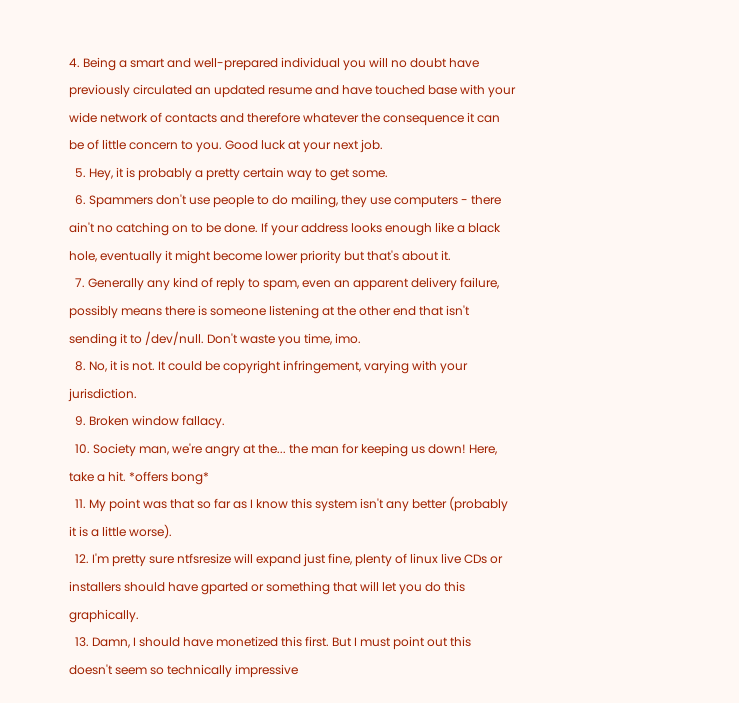4. Being a smart and well-prepared individual you will no doubt have previously circulated an updated resume and have touched base with your wide network of contacts and therefore whatever the consequence it can be of little concern to you. Good luck at your next job.
  5. Hey, it is probably a pretty certain way to get some.
  6. Spammers don't use people to do mailing, they use computers - there ain't no catching on to be done. If your address looks enough like a black hole, eventually it might become lower priority but that's about it.
  7. Generally any kind of reply to spam, even an apparent delivery failure, possibly means there is someone listening at the other end that isn't sending it to /dev/null. Don't waste you time, imo.
  8. No, it is not. It could be copyright infringement, varying with your jurisdiction.
  9. Broken window fallacy.
  10. Society man, we're angry at the... the man for keeping us down! Here, take a hit. *offers bong*
  11. My point was that so far as I know this system isn't any better (probably it is a little worse).
  12. I'm pretty sure ntfsresize will expand just fine, plenty of linux live CDs or installers should have gparted or something that will let you do this graphically.
  13. Damn, I should have monetized this first. But I must point out this doesn't seem so technically impressive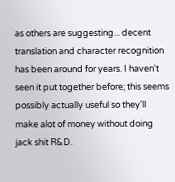as others are suggesting... decent translation and character recognition has been around for years. I haven't seen it put together before; this seems possibly actually useful so they'll make alot of money without doing jack shit R&D.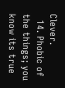Clever.
  14. Phobic of the things; you know its true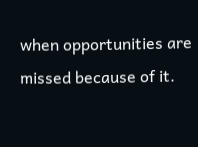when opportunities are missed because of it.